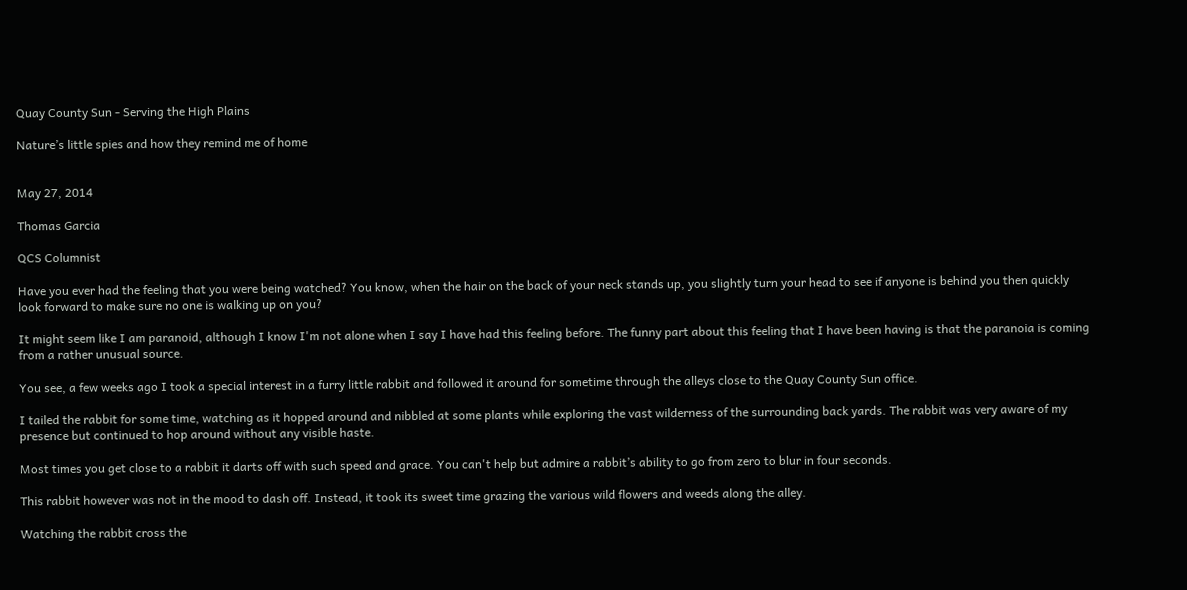Quay County Sun - Serving the High Plains

Nature’s little spies and how they remind me of home


May 27, 2014

Thomas Garcia

QCS Columnist

Have you ever had the feeling that you were being watched? You know, when the hair on the back of your neck stands up, you slightly turn your head to see if anyone is behind you then quickly look forward to make sure no one is walking up on you?

It might seem like I am paranoid, although I know I'm not alone when I say I have had this feeling before. The funny part about this feeling that I have been having is that the paranoia is coming from a rather unusual source.

You see, a few weeks ago I took a special interest in a furry little rabbit and followed it around for sometime through the alleys close to the Quay County Sun office.

I tailed the rabbit for some time, watching as it hopped around and nibbled at some plants while exploring the vast wilderness of the surrounding back yards. The rabbit was very aware of my presence but continued to hop around without any visible haste.

Most times you get close to a rabbit it darts off with such speed and grace. You can't help but admire a rabbit’s ability to go from zero to blur in four seconds.

This rabbit however was not in the mood to dash off. Instead, it took its sweet time grazing the various wild flowers and weeds along the alley.

Watching the rabbit cross the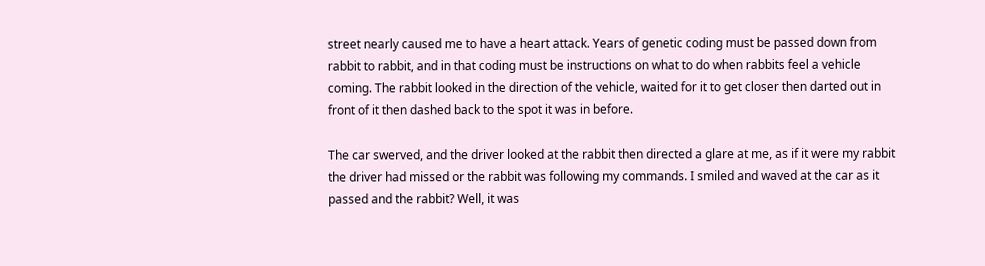street nearly caused me to have a heart attack. Years of genetic coding must be passed down from rabbit to rabbit, and in that coding must be instructions on what to do when rabbits feel a vehicle coming. The rabbit looked in the direction of the vehicle, waited for it to get closer then darted out in front of it then dashed back to the spot it was in before.

The car swerved, and the driver looked at the rabbit then directed a glare at me, as if it were my rabbit the driver had missed or the rabbit was following my commands. I smiled and waved at the car as it passed and the rabbit? Well, it was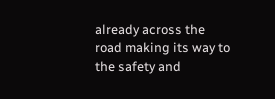already across the road making its way to the safety and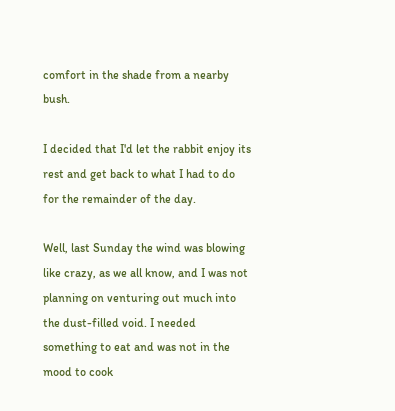comfort in the shade from a nearby bush.

I decided that I'd let the rabbit enjoy its rest and get back to what I had to do for the remainder of the day.

Well, last Sunday the wind was blowing like crazy, as we all know, and I was not planning on venturing out much into the dust-filled void. I needed something to eat and was not in the mood to cook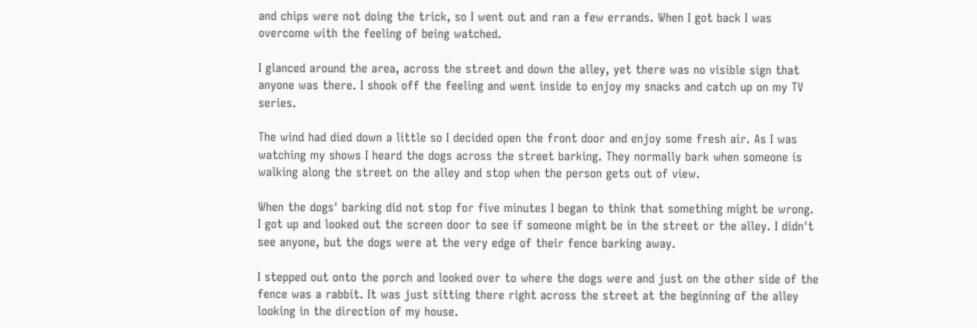and chips were not doing the trick, so I went out and ran a few errands. When I got back I was overcome with the feeling of being watched.

I glanced around the area, across the street and down the alley, yet there was no visible sign that anyone was there. I shook off the feeling and went inside to enjoy my snacks and catch up on my TV series.

The wind had died down a little so I decided open the front door and enjoy some fresh air. As I was watching my shows I heard the dogs across the street barking. They normally bark when someone is walking along the street on the alley and stop when the person gets out of view.

When the dogs' barking did not stop for five minutes I began to think that something might be wrong. I got up and looked out the screen door to see if someone might be in the street or the alley. I didn't see anyone, but the dogs were at the very edge of their fence barking away.

I stepped out onto the porch and looked over to where the dogs were and just on the other side of the fence was a rabbit. It was just sitting there right across the street at the beginning of the alley looking in the direction of my house.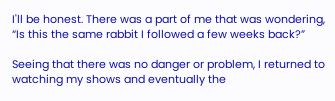I'll be honest. There was a part of me that was wondering, “Is this the same rabbit I followed a few weeks back?”

Seeing that there was no danger or problem, I returned to watching my shows and eventually the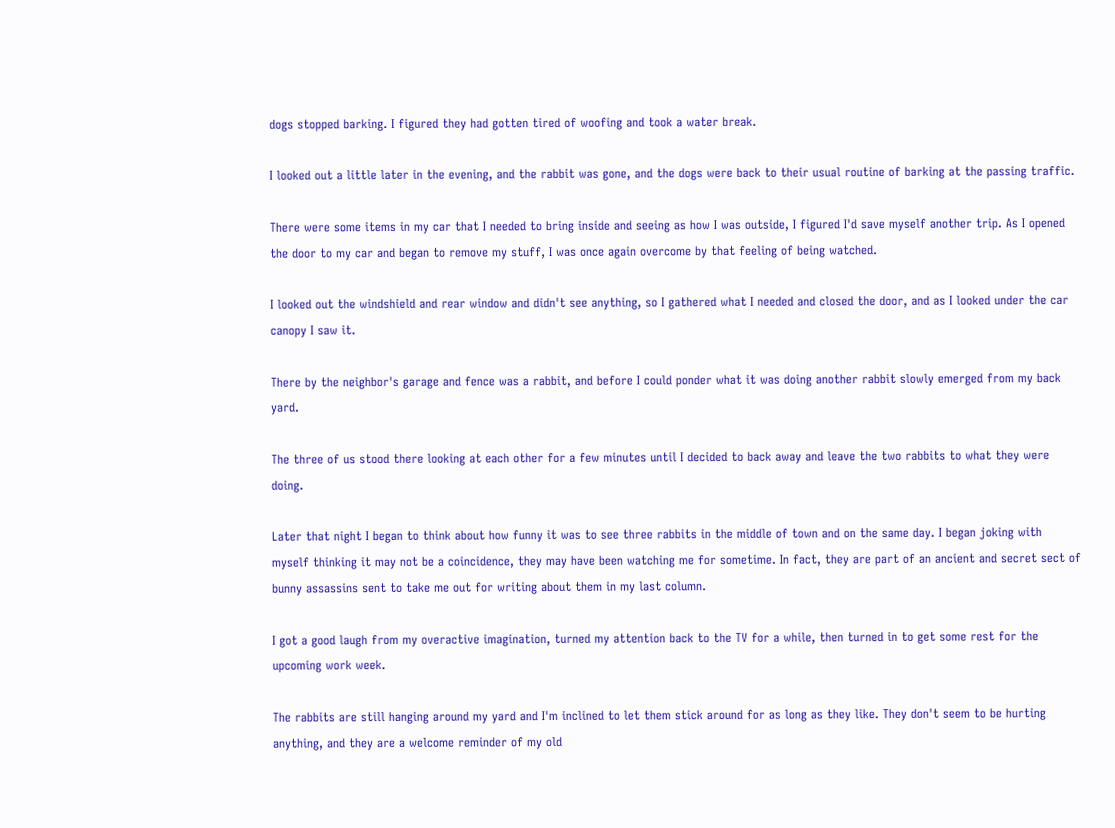dogs stopped barking. I figured they had gotten tired of woofing and took a water break.

I looked out a little later in the evening, and the rabbit was gone, and the dogs were back to their usual routine of barking at the passing traffic.

There were some items in my car that I needed to bring inside and seeing as how I was outside, I figured I'd save myself another trip. As I opened the door to my car and began to remove my stuff, I was once again overcome by that feeling of being watched.

I looked out the windshield and rear window and didn't see anything, so I gathered what I needed and closed the door, and as I looked under the car canopy I saw it.

There by the neighbor's garage and fence was a rabbit, and before I could ponder what it was doing another rabbit slowly emerged from my back yard.

The three of us stood there looking at each other for a few minutes until I decided to back away and leave the two rabbits to what they were doing.

Later that night I began to think about how funny it was to see three rabbits in the middle of town and on the same day. I began joking with myself thinking it may not be a coincidence, they may have been watching me for sometime. In fact, they are part of an ancient and secret sect of bunny assassins sent to take me out for writing about them in my last column.

I got a good laugh from my overactive imagination, turned my attention back to the TV for a while, then turned in to get some rest for the upcoming work week.

The rabbits are still hanging around my yard and I'm inclined to let them stick around for as long as they like. They don't seem to be hurting anything, and they are a welcome reminder of my old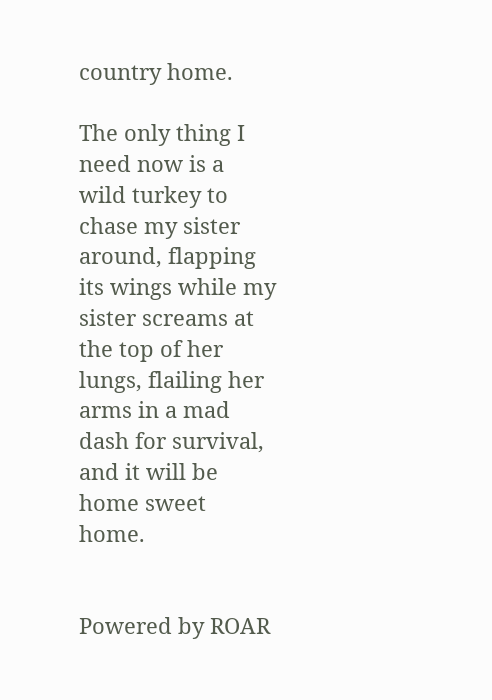country home.

The only thing I need now is a wild turkey to chase my sister around, flapping its wings while my sister screams at the top of her lungs, flailing her arms in a mad dash for survival, and it will be home sweet home.


Powered by ROAR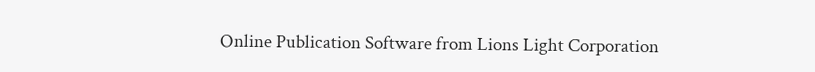Online Publication Software from Lions Light Corporation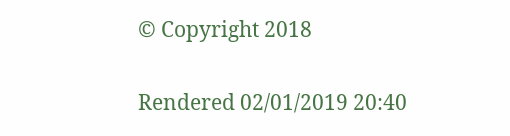© Copyright 2018

Rendered 02/01/2019 20:40